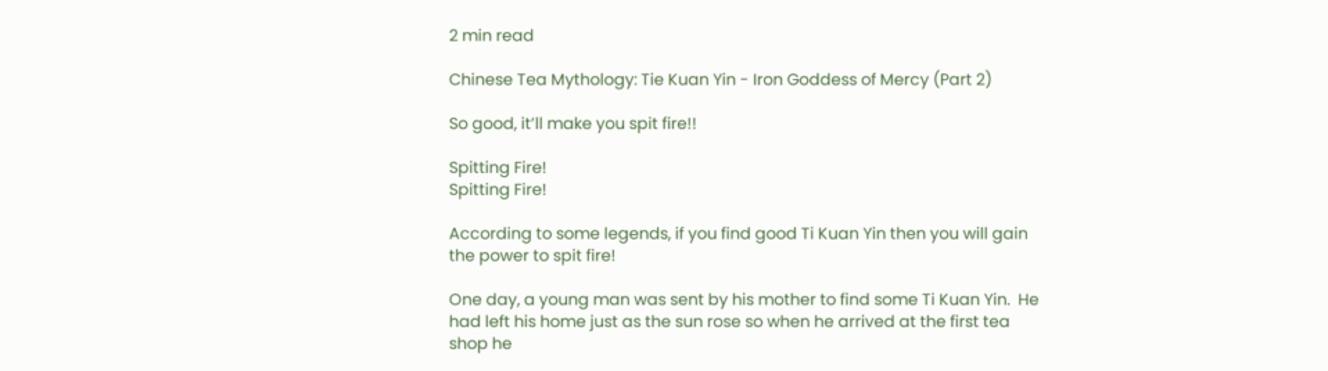2 min read

Chinese Tea Mythology: Tie Kuan Yin - Iron Goddess of Mercy (Part 2)

So good, it’ll make you spit fire!!

Spitting Fire!
Spitting Fire!

According to some legends, if you find good Ti Kuan Yin then you will gain the power to spit fire!

One day, a young man was sent by his mother to find some Ti Kuan Yin.  He had left his home just as the sun rose so when he arrived at the first tea shop he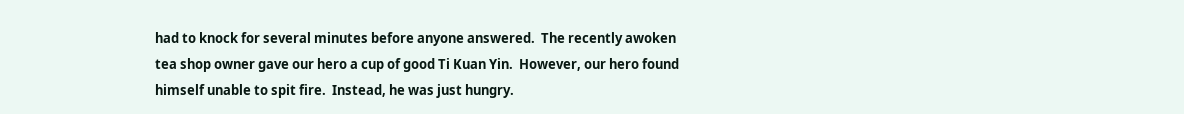had to knock for several minutes before anyone answered.  The recently awoken tea shop owner gave our hero a cup of good Ti Kuan Yin.  However, our hero found himself unable to spit fire.  Instead, he was just hungry.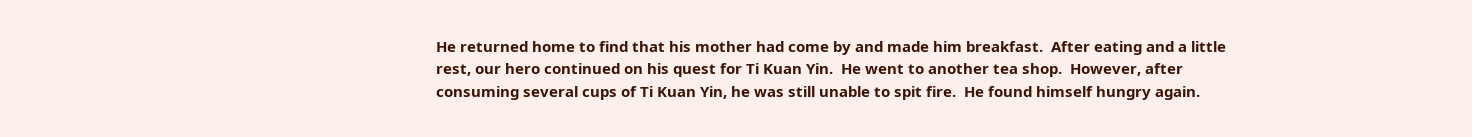He returned home to find that his mother had come by and made him breakfast.  After eating and a little rest, our hero continued on his quest for Ti Kuan Yin.  He went to another tea shop.  However, after consuming several cups of Ti Kuan Yin, he was still unable to spit fire.  He found himself hungry again.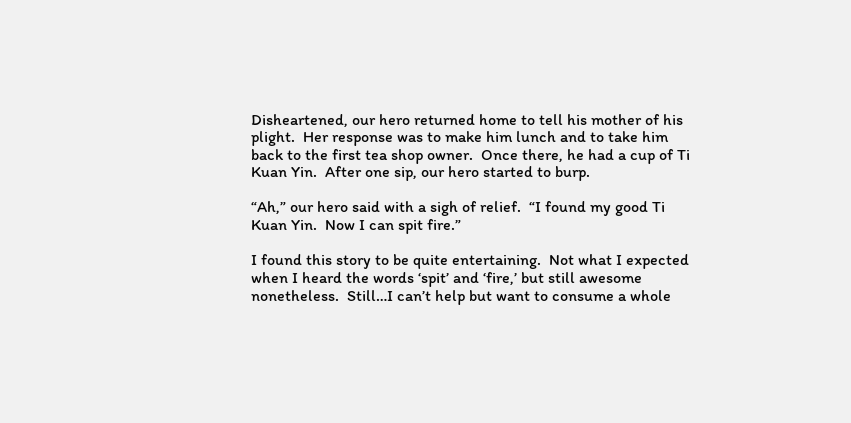Disheartened, our hero returned home to tell his mother of his plight.  Her response was to make him lunch and to take him back to the first tea shop owner.  Once there, he had a cup of Ti Kuan Yin.  After one sip, our hero started to burp.

“Ah,” our hero said with a sigh of relief.  “I found my good Ti Kuan Yin.  Now I can spit fire.”

I found this story to be quite entertaining.  Not what I expected when I heard the words ‘spit’ and ‘fire,’ but still awesome nonetheless.  Still…I can’t help but want to consume a whole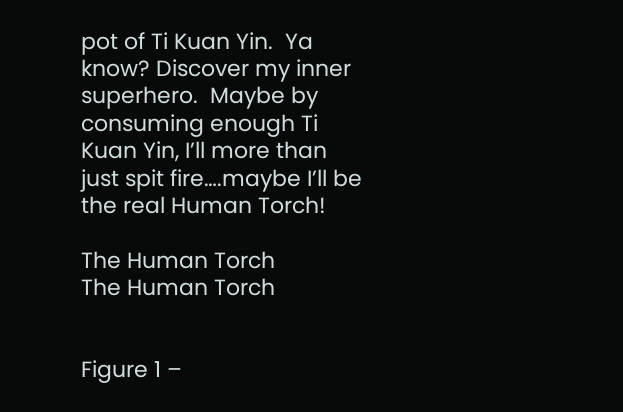pot of Ti Kuan Yin.  Ya know? Discover my inner superhero.  Maybe by consuming enough Ti Kuan Yin, I’ll more than just spit fire….maybe I’ll be the real Human Torch!

The Human Torch
The Human Torch


Figure 1 –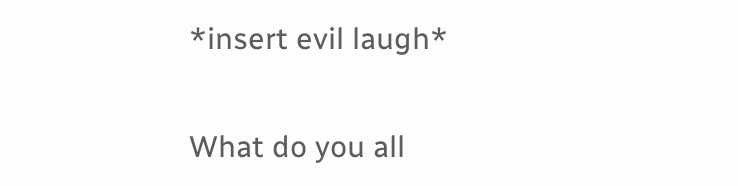*insert evil laugh*

What do you all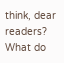think, dear readers?  What do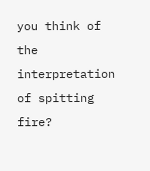you think of the interpretation of spitting fire?